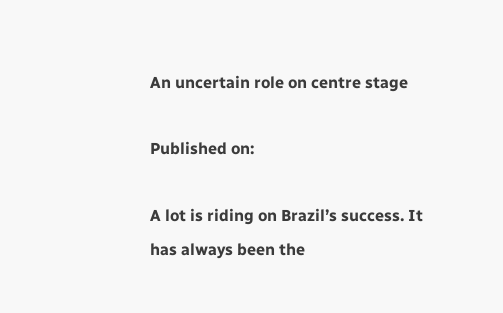An uncertain role on centre stage

Published on:

A lot is riding on Brazil’s success. It has always been the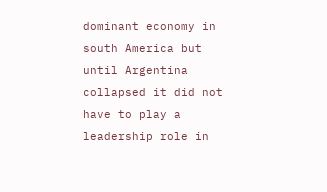dominant economy in south America but until Argentina collapsed it did not have to play a leadership role in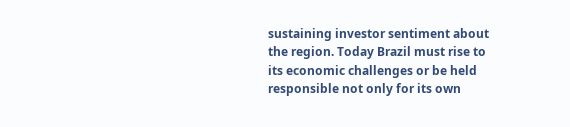sustaining investor sentiment about the region. Today Brazil must rise to its economic challenges or be held responsible not only for its own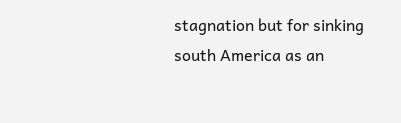stagnation but for sinking south America as an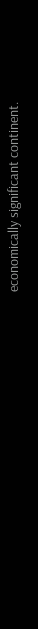economically significant continent.